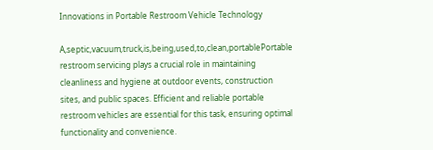Innovations in Portable Restroom Vehicle Technology

A,septic,vacuum,truck,is,being,used,to,clean,portablePortable restroom servicing plays a crucial role in maintaining cleanliness and hygiene at outdoor events, construction sites, and public spaces. Efficient and reliable portable restroom vehicles are essential for this task, ensuring optimal functionality and convenience.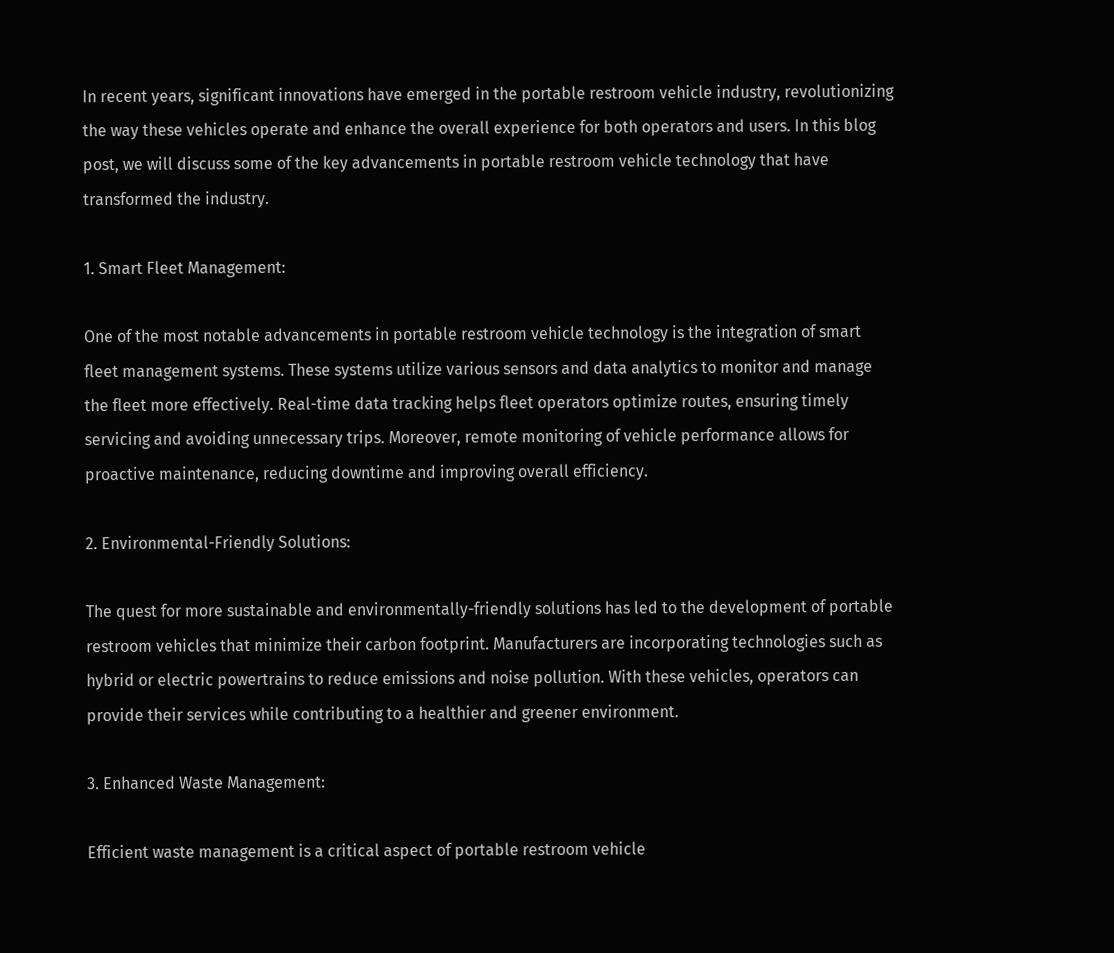In recent years, significant innovations have emerged in the portable restroom vehicle industry, revolutionizing the way these vehicles operate and enhance the overall experience for both operators and users. In this blog post, we will discuss some of the key advancements in portable restroom vehicle technology that have transformed the industry.

1. Smart Fleet Management:

One of the most notable advancements in portable restroom vehicle technology is the integration of smart fleet management systems. These systems utilize various sensors and data analytics to monitor and manage the fleet more effectively. Real-time data tracking helps fleet operators optimize routes, ensuring timely servicing and avoiding unnecessary trips. Moreover, remote monitoring of vehicle performance allows for proactive maintenance, reducing downtime and improving overall efficiency.

2. Environmental-Friendly Solutions:

The quest for more sustainable and environmentally-friendly solutions has led to the development of portable restroom vehicles that minimize their carbon footprint. Manufacturers are incorporating technologies such as hybrid or electric powertrains to reduce emissions and noise pollution. With these vehicles, operators can provide their services while contributing to a healthier and greener environment.

3. Enhanced Waste Management:

Efficient waste management is a critical aspect of portable restroom vehicle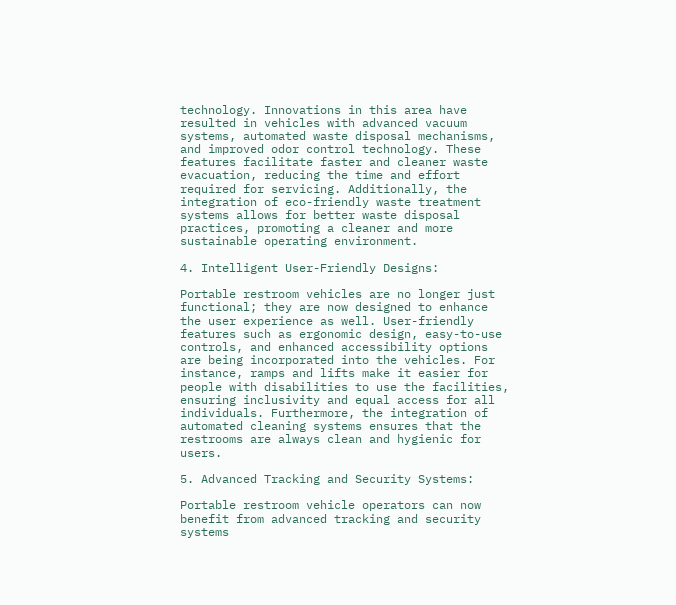technology. Innovations in this area have resulted in vehicles with advanced vacuum systems, automated waste disposal mechanisms, and improved odor control technology. These features facilitate faster and cleaner waste evacuation, reducing the time and effort required for servicing. Additionally, the integration of eco-friendly waste treatment systems allows for better waste disposal practices, promoting a cleaner and more sustainable operating environment.

4. Intelligent User-Friendly Designs:

Portable restroom vehicles are no longer just functional; they are now designed to enhance the user experience as well. User-friendly features such as ergonomic design, easy-to-use controls, and enhanced accessibility options are being incorporated into the vehicles. For instance, ramps and lifts make it easier for people with disabilities to use the facilities, ensuring inclusivity and equal access for all individuals. Furthermore, the integration of automated cleaning systems ensures that the restrooms are always clean and hygienic for users.

5. Advanced Tracking and Security Systems:

Portable restroom vehicle operators can now benefit from advanced tracking and security systems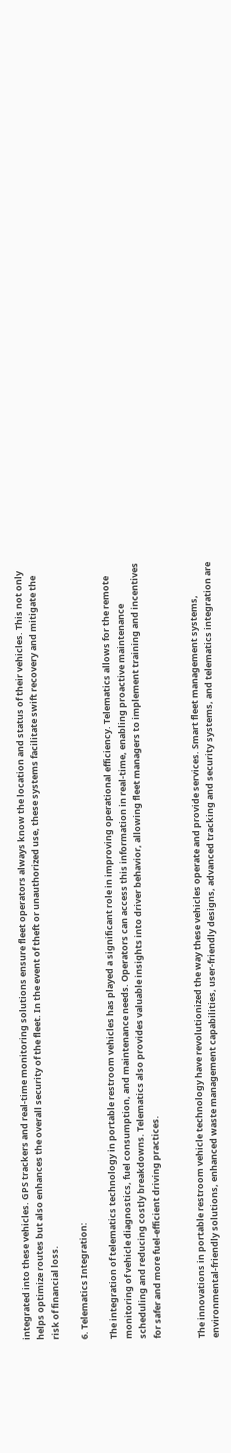integrated into these vehicles. GPS trackers and real-time monitoring solutions ensure fleet operators always know the location and status of their vehicles. This not only helps optimize routes but also enhances the overall security of the fleet. In the event of theft or unauthorized use, these systems facilitate swift recovery and mitigate the risk of financial loss.

6. Telematics Integration:

The integration of telematics technology in portable restroom vehicles has played a significant role in improving operational efficiency. Telematics allows for the remote monitoring of vehicle diagnostics, fuel consumption, and maintenance needs. Operators can access this information in real-time, enabling proactive maintenance scheduling and reducing costly breakdowns. Telematics also provides valuable insights into driver behavior, allowing fleet managers to implement training and incentives for safer and more fuel-efficient driving practices.


The innovations in portable restroom vehicle technology have revolutionized the way these vehicles operate and provide services. Smart fleet management systems, environmental-friendly solutions, enhanced waste management capabilities, user-friendly designs, advanced tracking and security systems, and telematics integration are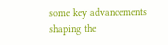some key advancements shaping the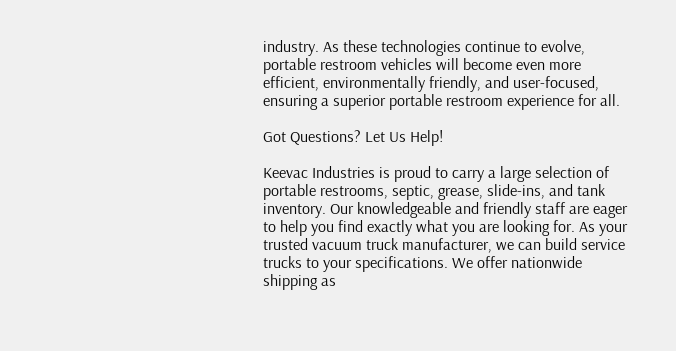industry. As these technologies continue to evolve, portable restroom vehicles will become even more efficient, environmentally friendly, and user-focused, ensuring a superior portable restroom experience for all.

Got Questions? Let Us Help!

Keevac Industries is proud to carry a large selection of portable restrooms, septic, grease, slide-ins, and tank inventory. Our knowledgeable and friendly staff are eager to help you find exactly what you are looking for. As your trusted vacuum truck manufacturer, we can build service trucks to your specifications. We offer nationwide shipping as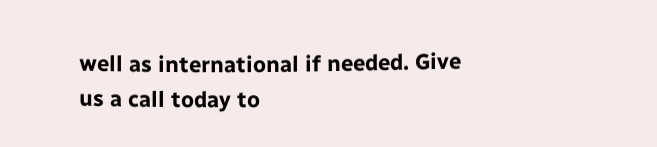well as international if needed. Give us a call today to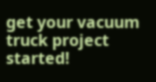get your vacuum truck project started!